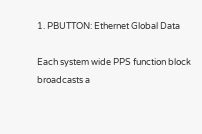1. PBUTTON: Ethernet Global Data

Each system wide PPS function block broadcasts a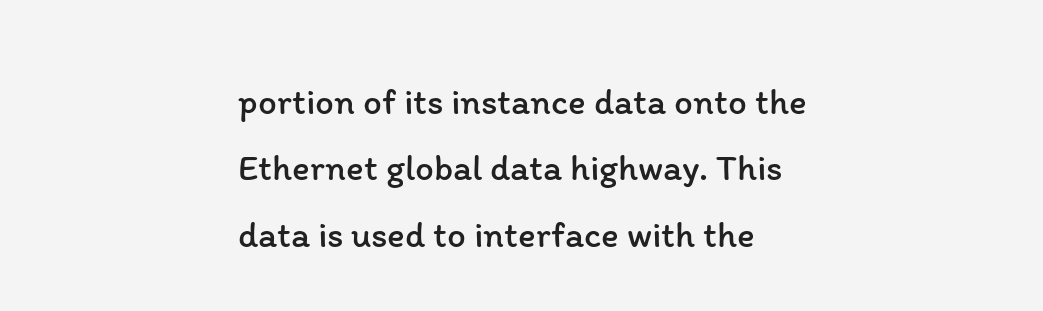portion of its instance data onto the Ethernet global data highway. This data is used to interface with the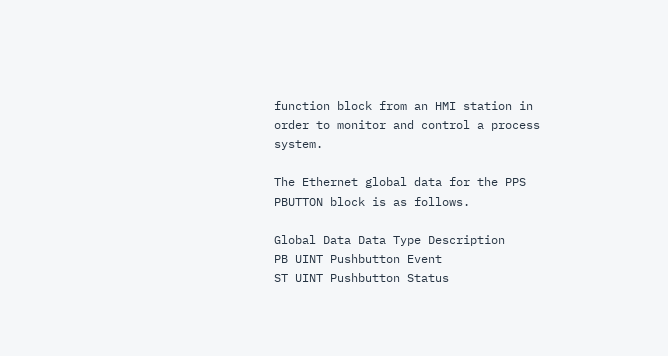function block from an HMI station in order to monitor and control a process system.

The Ethernet global data for the PPS PBUTTON block is as follows.

Global Data Data Type Description
PB UINT Pushbutton Event
ST UINT Pushbutton Status